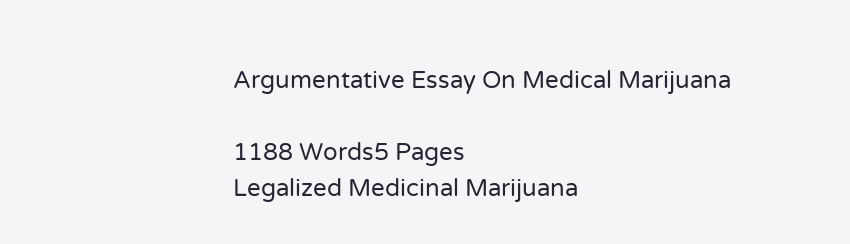Argumentative Essay On Medical Marijuana

1188 Words5 Pages
Legalized Medicinal Marijuana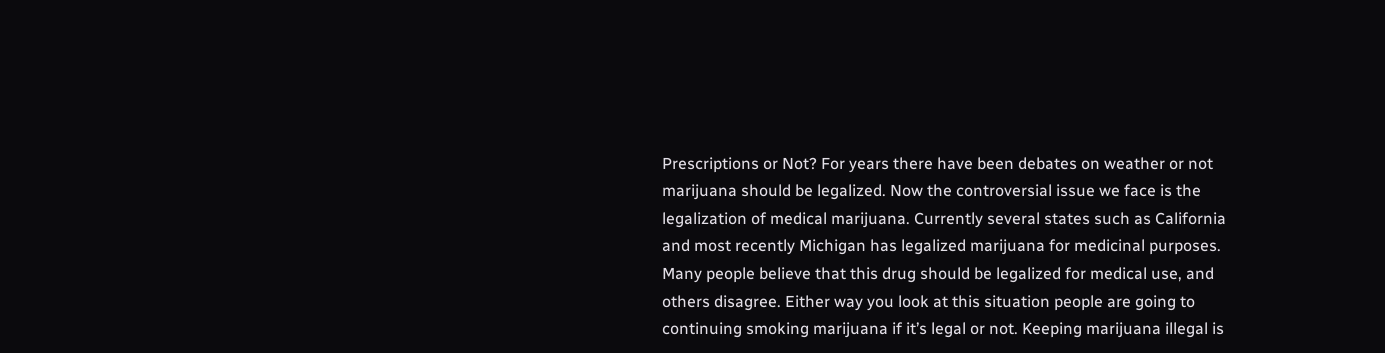Prescriptions or Not? For years there have been debates on weather or not marijuana should be legalized. Now the controversial issue we face is the legalization of medical marijuana. Currently several states such as California and most recently Michigan has legalized marijuana for medicinal purposes. Many people believe that this drug should be legalized for medical use, and others disagree. Either way you look at this situation people are going to continuing smoking marijuana if it’s legal or not. Keeping marijuana illegal is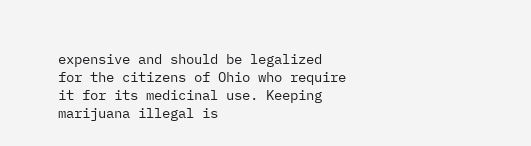expensive and should be legalized for the citizens of Ohio who require it for its medicinal use. Keeping marijuana illegal is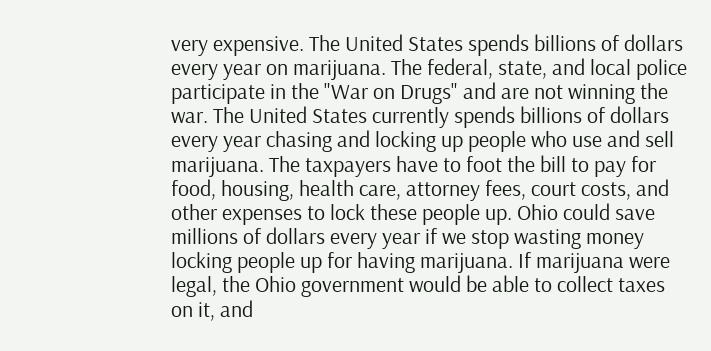very expensive. The United States spends billions of dollars every year on marijuana. The federal, state, and local police participate in the "War on Drugs" and are not winning the war. The United States currently spends billions of dollars every year chasing and locking up people who use and sell marijuana. The taxpayers have to foot the bill to pay for food, housing, health care, attorney fees, court costs, and other expenses to lock these people up. Ohio could save millions of dollars every year if we stop wasting money locking people up for having marijuana. If marijuana were legal, the Ohio government would be able to collect taxes on it, and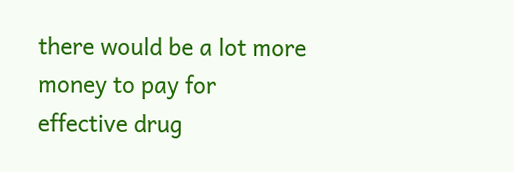there would be a lot more money to pay for effective drug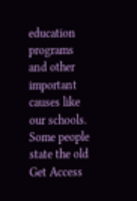education programs and other important causes like our schools. Some people state the old
Get Access